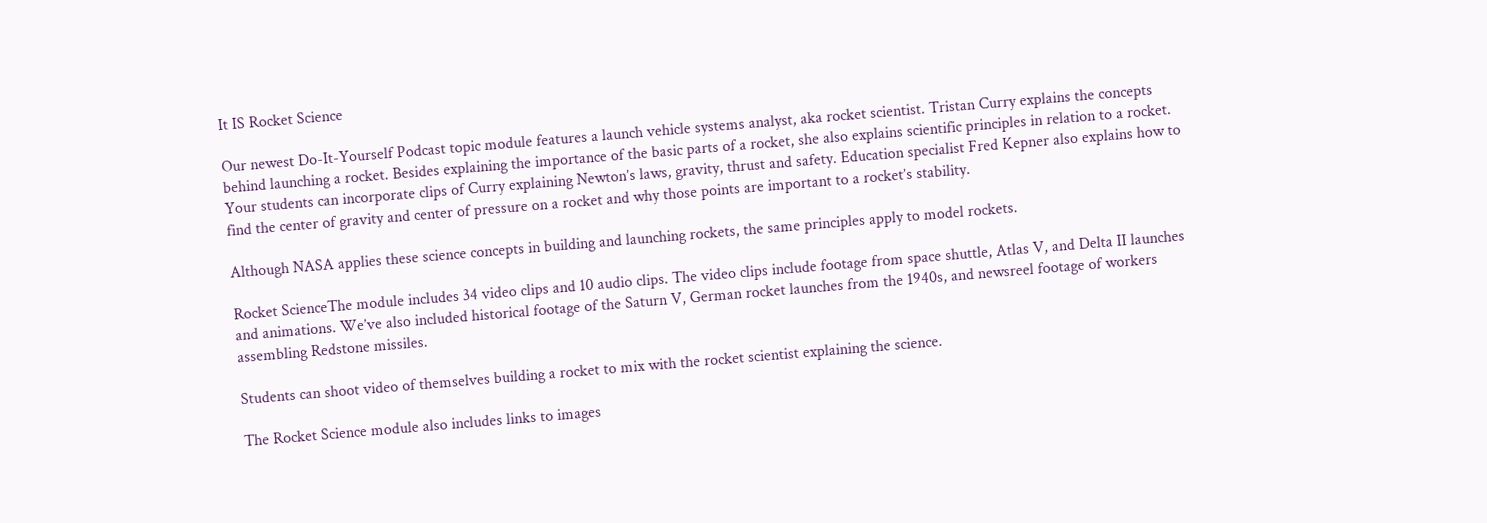It IS Rocket Science

Our newest Do-It-Yourself Podcast topic module features a launch vehicle systems analyst, aka rocket scientist. Tristan Curry explains the concepts behind launching a rocket. Besides explaining the importance of the basic parts of a rocket, she also explains scientific principles in relation to a rocket. Your students can incorporate clips of Curry explaining Newton’s laws, gravity, thrust and safety. Education specialist Fred Kepner also explains how to find the center of gravity and center of pressure on a rocket and why those points are important to a rocket’s stability.

Although NASA applies these science concepts in building and launching rockets, the same principles apply to model rockets.

Rocket ScienceThe module includes 34 video clips and 10 audio clips. The video clips include footage from space shuttle, Atlas V, and Delta II launches and animations. We’ve also included historical footage of the Saturn V, German rocket launches from the 1940s, and newsreel footage of workers assembling Redstone missiles.

Students can shoot video of themselves building a rocket to mix with the rocket scientist explaining the science.

The Rocket Science module also includes links to images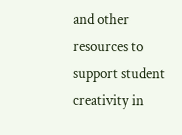and other resources to support student creativity in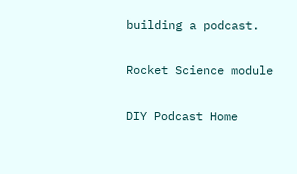building a podcast.

Rocket Science module

DIY Podcast Home